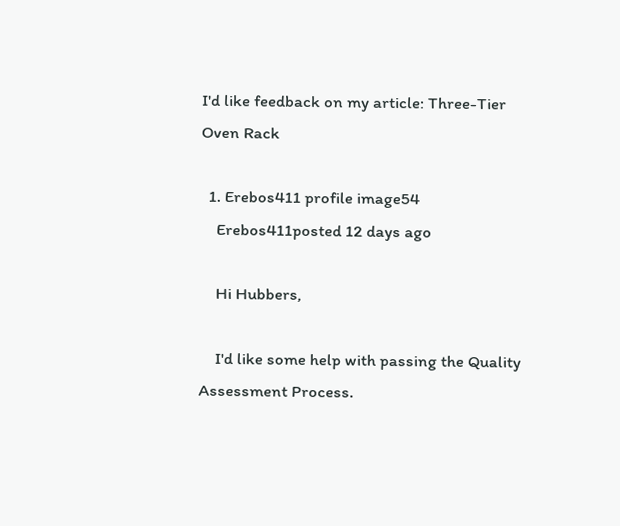I'd like feedback on my article: Three-Tier Oven Rack

  1. Erebos411 profile image54
    Erebos411posted 12 days ago

    Hi Hubbers,

    I'd like some help with passing the Quality Assessment Process.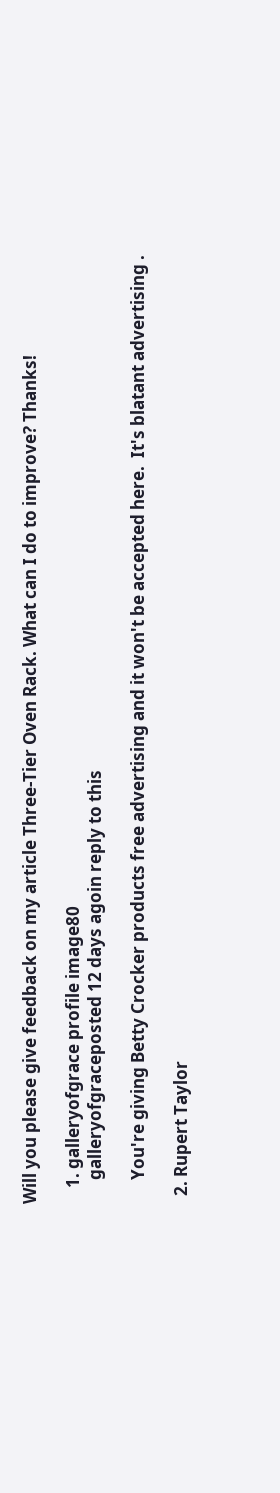Will you please give feedback on my article Three-Tier Oven Rack. What can I do to improve? Thanks!

    1. galleryofgrace profile image80
      galleryofgraceposted 12 days agoin reply to this

      You're giving Betty Crocker products free advertising and it won't be accepted here.  It's blatant advertising .

  2. Rupert Taylor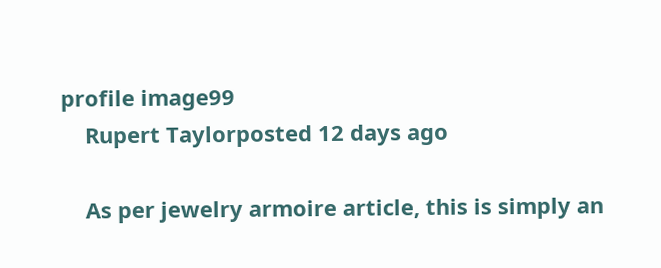profile image99
    Rupert Taylorposted 12 days ago

    As per jewelry armoire article, this is simply an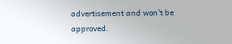advertisement and won't be approved.